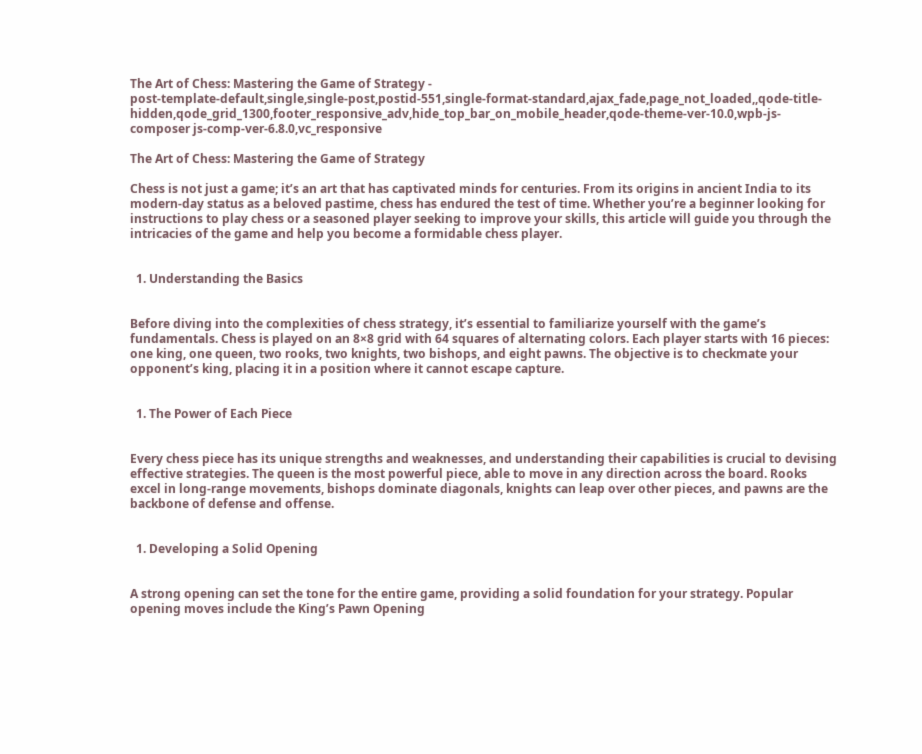The Art of Chess: Mastering the Game of Strategy -
post-template-default,single,single-post,postid-551,single-format-standard,ajax_fade,page_not_loaded,,qode-title-hidden,qode_grid_1300,footer_responsive_adv,hide_top_bar_on_mobile_header,qode-theme-ver-10.0,wpb-js-composer js-comp-ver-6.8.0,vc_responsive

The Art of Chess: Mastering the Game of Strategy

Chess is not just a game; it’s an art that has captivated minds for centuries. From its origins in ancient India to its modern-day status as a beloved pastime, chess has endured the test of time. Whether you’re a beginner looking for instructions to play chess or a seasoned player seeking to improve your skills, this article will guide you through the intricacies of the game and help you become a formidable chess player.


  1. Understanding the Basics


Before diving into the complexities of chess strategy, it’s essential to familiarize yourself with the game’s fundamentals. Chess is played on an 8×8 grid with 64 squares of alternating colors. Each player starts with 16 pieces: one king, one queen, two rooks, two knights, two bishops, and eight pawns. The objective is to checkmate your opponent’s king, placing it in a position where it cannot escape capture.


  1. The Power of Each Piece


Every chess piece has its unique strengths and weaknesses, and understanding their capabilities is crucial to devising effective strategies. The queen is the most powerful piece, able to move in any direction across the board. Rooks excel in long-range movements, bishops dominate diagonals, knights can leap over other pieces, and pawns are the backbone of defense and offense.


  1. Developing a Solid Opening


A strong opening can set the tone for the entire game, providing a solid foundation for your strategy. Popular opening moves include the King’s Pawn Opening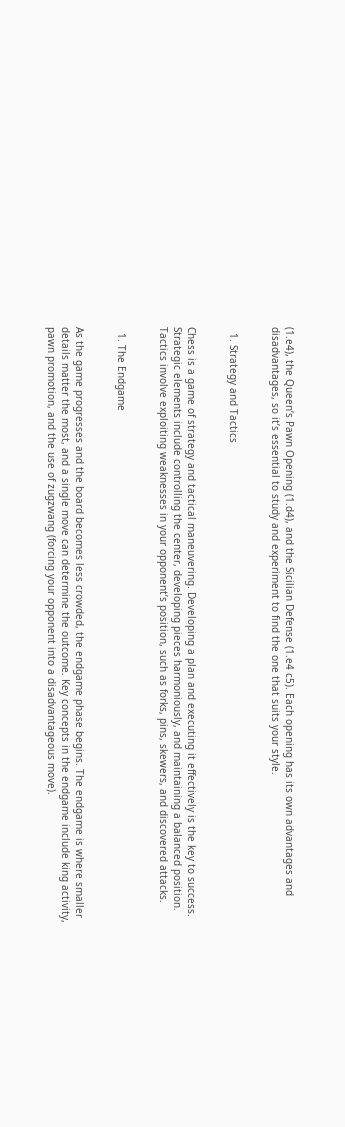(1.e4), the Queen’s Pawn Opening (1.d4), and the Sicilian Defense (1.e4 c5). Each opening has its own advantages and disadvantages, so it’s essential to study and experiment to find the one that suits your style.


  1. Strategy and Tactics


Chess is a game of strategy and tactical maneuvering. Developing a plan and executing it effectively is the key to success. Strategic elements include controlling the center, developing pieces harmoniously, and maintaining a balanced position. Tactics involve exploiting weaknesses in your opponent’s position, such as forks, pins, skewers, and discovered attacks.


  1. The Endgame


As the game progresses and the board becomes less crowded, the endgame phase begins. The endgame is where smaller details matter the most, and a single move can determine the outcome. Key concepts in the endgame include king activity, pawn promotion, and the use of zugzwang (forcing your opponent into a disadvantageous move).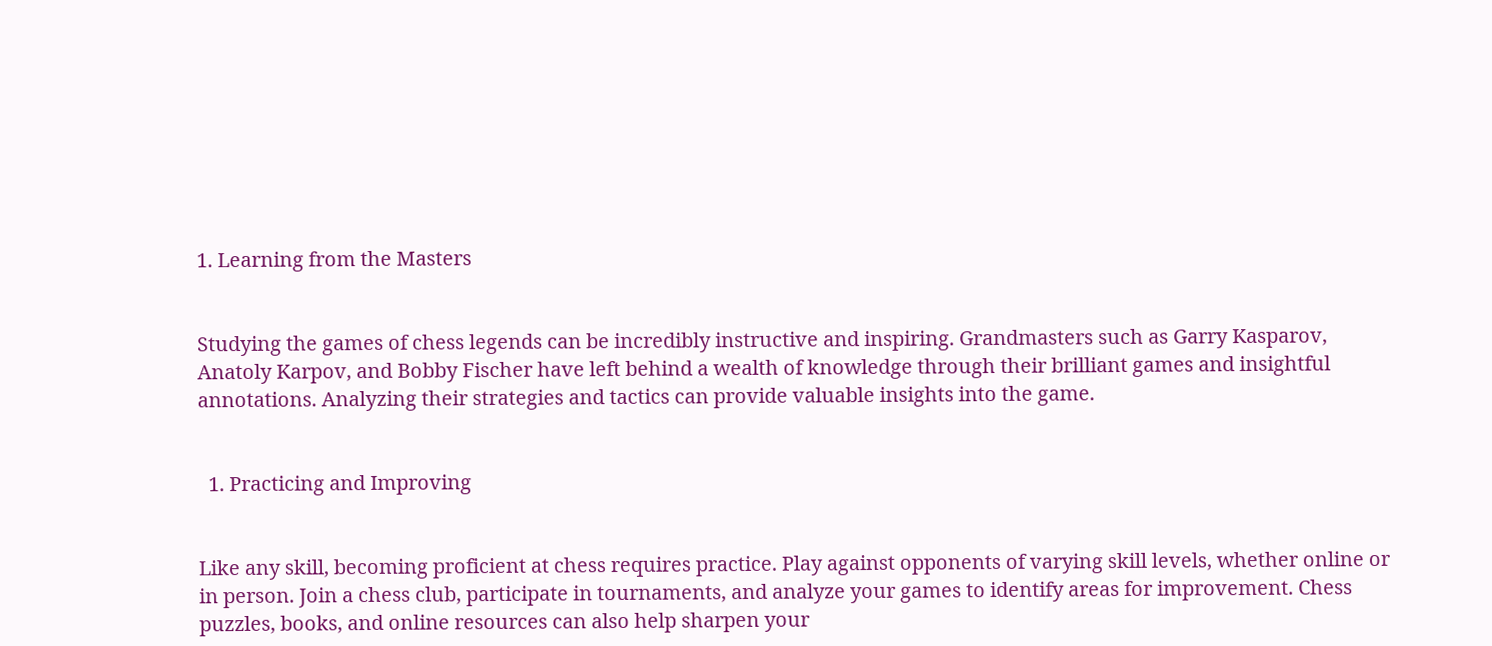1. Learning from the Masters


Studying the games of chess legends can be incredibly instructive and inspiring. Grandmasters such as Garry Kasparov, Anatoly Karpov, and Bobby Fischer have left behind a wealth of knowledge through their brilliant games and insightful annotations. Analyzing their strategies and tactics can provide valuable insights into the game.


  1. Practicing and Improving


Like any skill, becoming proficient at chess requires practice. Play against opponents of varying skill levels, whether online or in person. Join a chess club, participate in tournaments, and analyze your games to identify areas for improvement. Chess puzzles, books, and online resources can also help sharpen your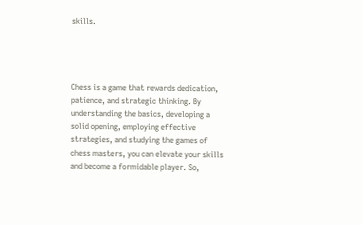skills.




Chess is a game that rewards dedication, patience, and strategic thinking. By understanding the basics, developing a solid opening, employing effective strategies, and studying the games of chess masters, you can elevate your skills and become a formidable player. So,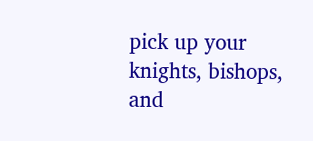pick up your knights, bishops, and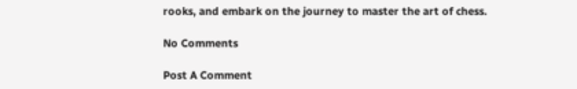rooks, and embark on the journey to master the art of chess.

No Comments

Post A Comment